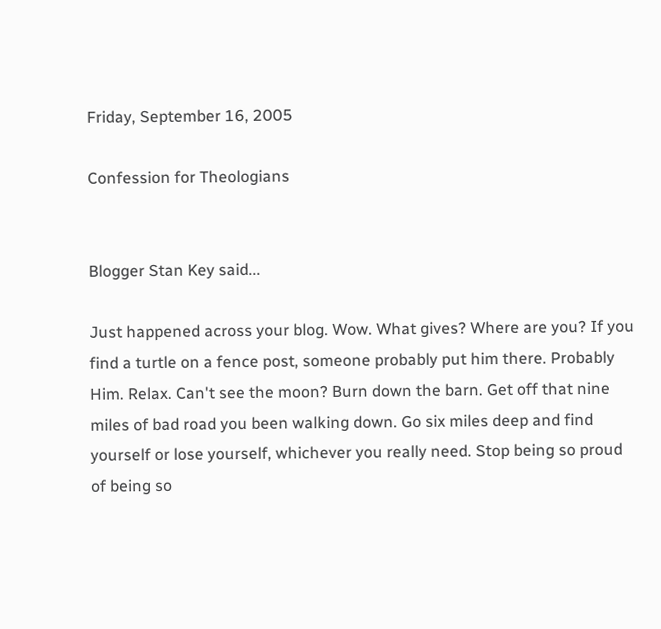Friday, September 16, 2005

Confession for Theologians


Blogger Stan Key said...

Just happened across your blog. Wow. What gives? Where are you? If you find a turtle on a fence post, someone probably put him there. Probably Him. Relax. Can't see the moon? Burn down the barn. Get off that nine miles of bad road you been walking down. Go six miles deep and find yourself or lose yourself, whichever you really need. Stop being so proud of being so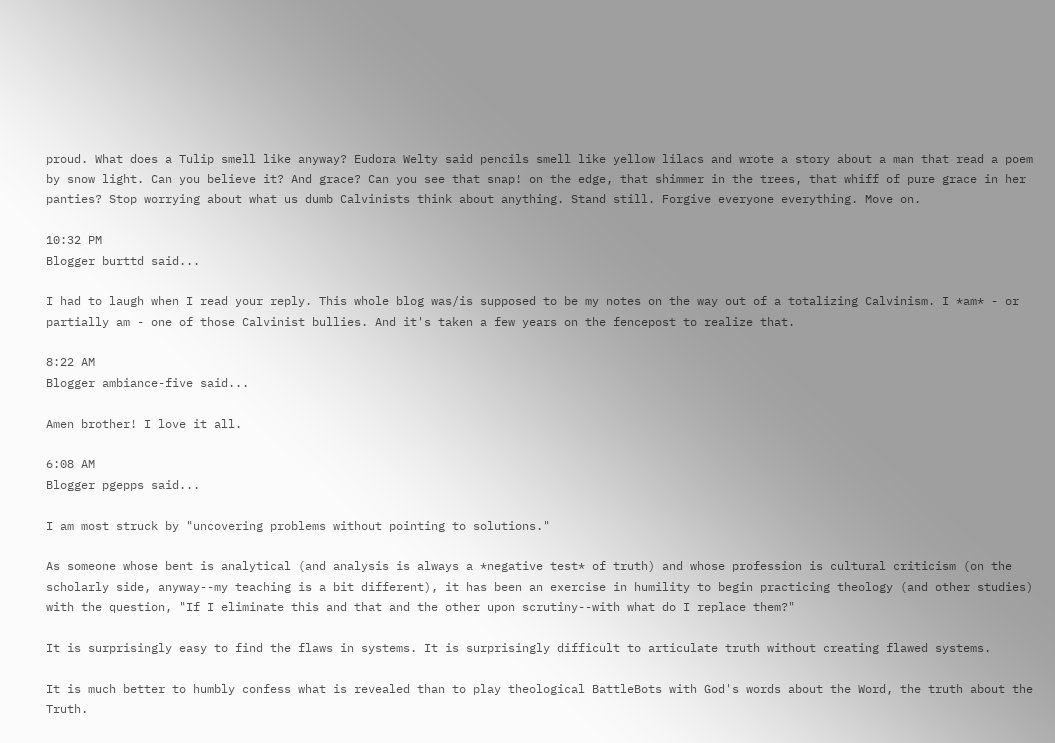proud. What does a Tulip smell like anyway? Eudora Welty said pencils smell like yellow lilacs and wrote a story about a man that read a poem by snow light. Can you believe it? And grace? Can you see that snap! on the edge, that shimmer in the trees, that whiff of pure grace in her panties? Stop worrying about what us dumb Calvinists think about anything. Stand still. Forgive everyone everything. Move on.

10:32 PM
Blogger burttd said...

I had to laugh when I read your reply. This whole blog was/is supposed to be my notes on the way out of a totalizing Calvinism. I *am* - or partially am - one of those Calvinist bullies. And it's taken a few years on the fencepost to realize that.

8:22 AM
Blogger ambiance-five said...

Amen brother! I love it all.

6:08 AM
Blogger pgepps said...

I am most struck by "uncovering problems without pointing to solutions."

As someone whose bent is analytical (and analysis is always a *negative test* of truth) and whose profession is cultural criticism (on the scholarly side, anyway--my teaching is a bit different), it has been an exercise in humility to begin practicing theology (and other studies) with the question, "If I eliminate this and that and the other upon scrutiny--with what do I replace them?"

It is surprisingly easy to find the flaws in systems. It is surprisingly difficult to articulate truth without creating flawed systems.

It is much better to humbly confess what is revealed than to play theological BattleBots with God's words about the Word, the truth about the Truth.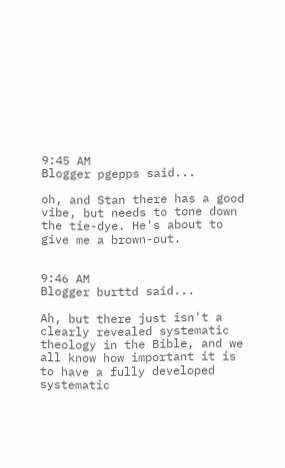9:45 AM
Blogger pgepps said...

oh, and Stan there has a good vibe, but needs to tone down the tie-dye. He's about to give me a brown-out.


9:46 AM
Blogger burttd said...

Ah, but there just isn't a clearly revealed systematic theology in the Bible, and we all know how important it is to have a fully developed systematic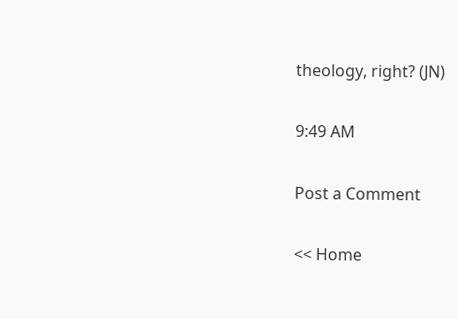theology, right? (JN)

9:49 AM

Post a Comment

<< Home